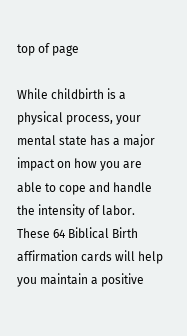top of page

While childbirth is a physical process, your mental state has a major impact on how you are able to cope and handle the intensity of labor. These 64 Biblical Birth affirmation cards will help you maintain a positive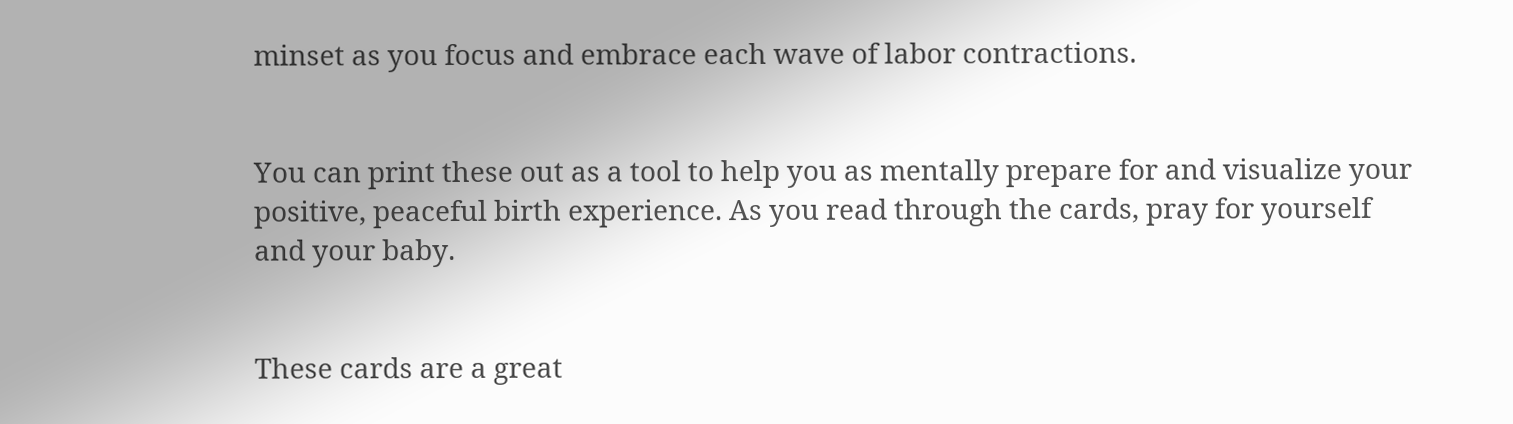minset as you focus and embrace each wave of labor contractions.


You can print these out as a tool to help you as mentally prepare for and visualize your positive, peaceful birth experience. As you read through the cards, pray for yourself and your baby.


These cards are a great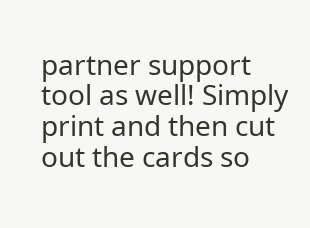partner support tool as well! Simply print and then cut out the cards so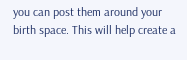you can post them around your birth space. This will help create a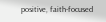positive, faith-focused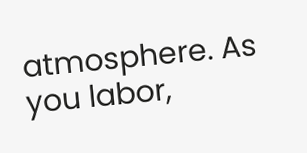atmosphere. As you labor,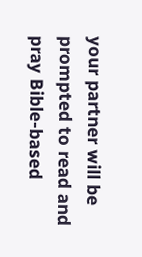your partner will be prompted to read and pray Bible-based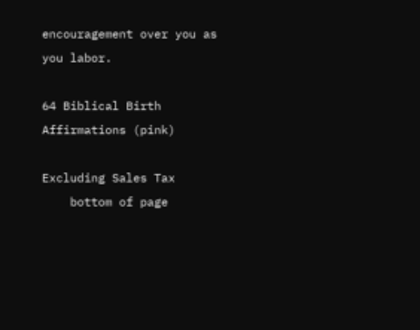encouragement over you as you labor.

64 Biblical Birth Affirmations (pink)

Excluding Sales Tax
    bottom of page